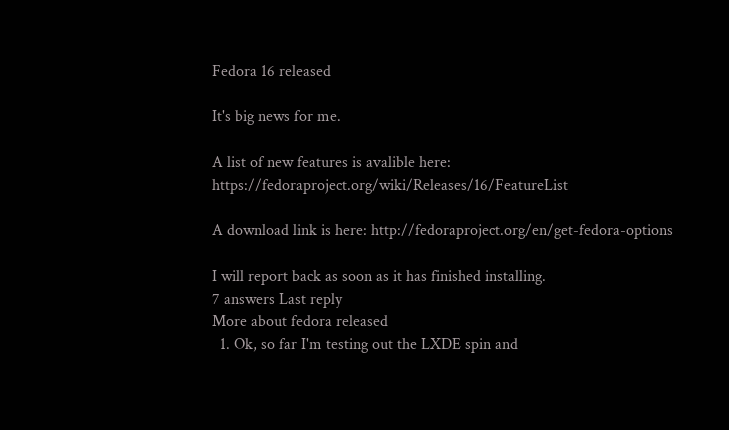Fedora 16 released

It's big news for me.

A list of new features is avalible here: https://fedoraproject.org/wiki/Releases/16/FeatureList

A download link is here: http://fedoraproject.org/en/get-fedora-options

I will report back as soon as it has finished installing.
7 answers Last reply
More about fedora released
  1. Ok, so far I'm testing out the LXDE spin and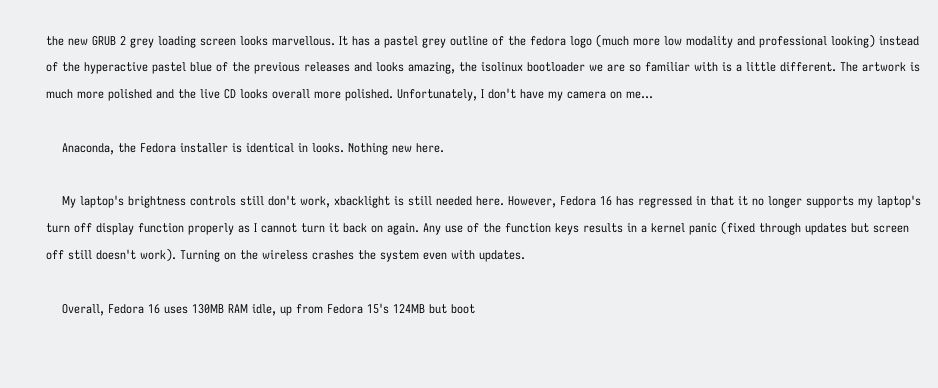the new GRUB 2 grey loading screen looks marvellous. It has a pastel grey outline of the fedora logo (much more low modality and professional looking) instead of the hyperactive pastel blue of the previous releases and looks amazing, the isolinux bootloader we are so familiar with is a little different. The artwork is much more polished and the live CD looks overall more polished. Unfortunately, I don't have my camera on me...

    Anaconda, the Fedora installer is identical in looks. Nothing new here.

    My laptop's brightness controls still don't work, xbacklight is still needed here. However, Fedora 16 has regressed in that it no longer supports my laptop's turn off display function properly as I cannot turn it back on again. Any use of the function keys results in a kernel panic (fixed through updates but screen off still doesn't work). Turning on the wireless crashes the system even with updates.

    Overall, Fedora 16 uses 130MB RAM idle, up from Fedora 15's 124MB but boot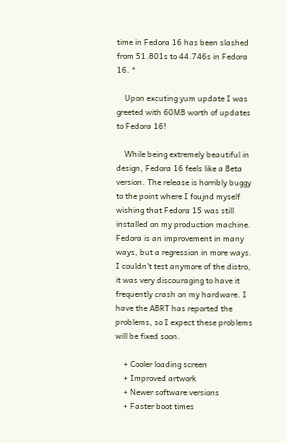time in Fedora 16 has been slashed from 51.801s to 44.746s in Fedora 16. *

    Upon excuting yum update I was greeted with 60MB worth of updates to Fedora 16!

    While being extremely beautiful in design, Fedora 16 feels like a Beta version. The release is horribly buggy to the point where I foujnd myself wishing that Fedora 15 was still installed on my production machine. Fedora is an improvement in many ways, but a regression in more ways. I couldn't test anymore of the distro, it was very discouraging to have it frequently crash on my hardware. I have the ABRT has reported the problems, so I expect these problems will be fixed soon.

    + Cooler loading screen
    + Improved artwork
    + Newer software versions
    + Faster boot times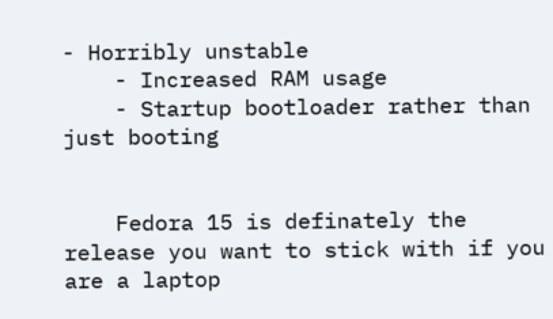- Horribly unstable
    - Increased RAM usage
    - Startup bootloader rather than just booting


    Fedora 15 is definately the release you want to stick with if you are a laptop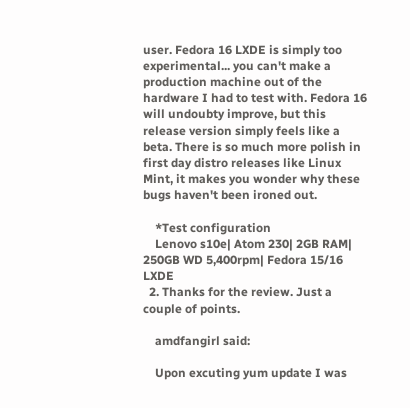user. Fedora 16 LXDE is simply too experimental... you can't make a production machine out of the hardware I had to test with. Fedora 16 will undoubty improve, but this release version simply feels like a beta. There is so much more polish in first day distro releases like Linux Mint, it makes you wonder why these bugs haven't been ironed out.

    *Test configuration
    Lenovo s10e| Atom 230| 2GB RAM| 250GB WD 5,400rpm| Fedora 15/16 LXDE
  2. Thanks for the review. Just a couple of points.

    amdfangirl said:

    Upon excuting yum update I was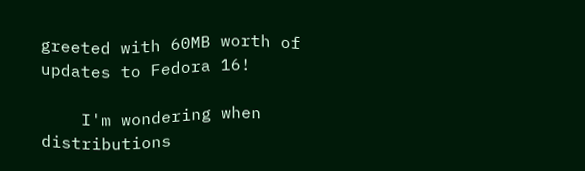greeted with 60MB worth of updates to Fedora 16!

    I'm wondering when distributions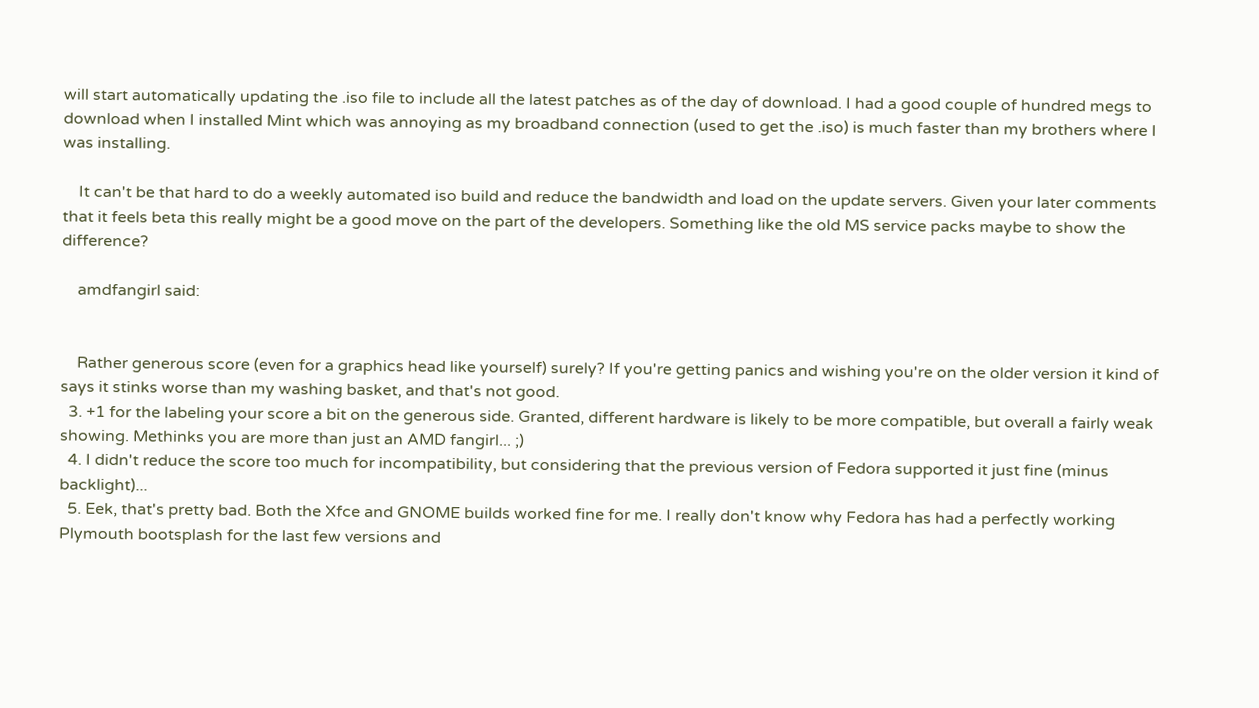will start automatically updating the .iso file to include all the latest patches as of the day of download. I had a good couple of hundred megs to download when I installed Mint which was annoying as my broadband connection (used to get the .iso) is much faster than my brothers where I was installing.

    It can't be that hard to do a weekly automated iso build and reduce the bandwidth and load on the update servers. Given your later comments that it feels beta this really might be a good move on the part of the developers. Something like the old MS service packs maybe to show the difference?

    amdfangirl said:


    Rather generous score (even for a graphics head like yourself) surely? If you're getting panics and wishing you're on the older version it kind of says it stinks worse than my washing basket, and that's not good.
  3. +1 for the labeling your score a bit on the generous side. Granted, different hardware is likely to be more compatible, but overall a fairly weak showing. Methinks you are more than just an AMD fangirl... ;)
  4. I didn't reduce the score too much for incompatibility, but considering that the previous version of Fedora supported it just fine (minus backlight)...
  5. Eek, that's pretty bad. Both the Xfce and GNOME builds worked fine for me. I really don't know why Fedora has had a perfectly working Plymouth bootsplash for the last few versions and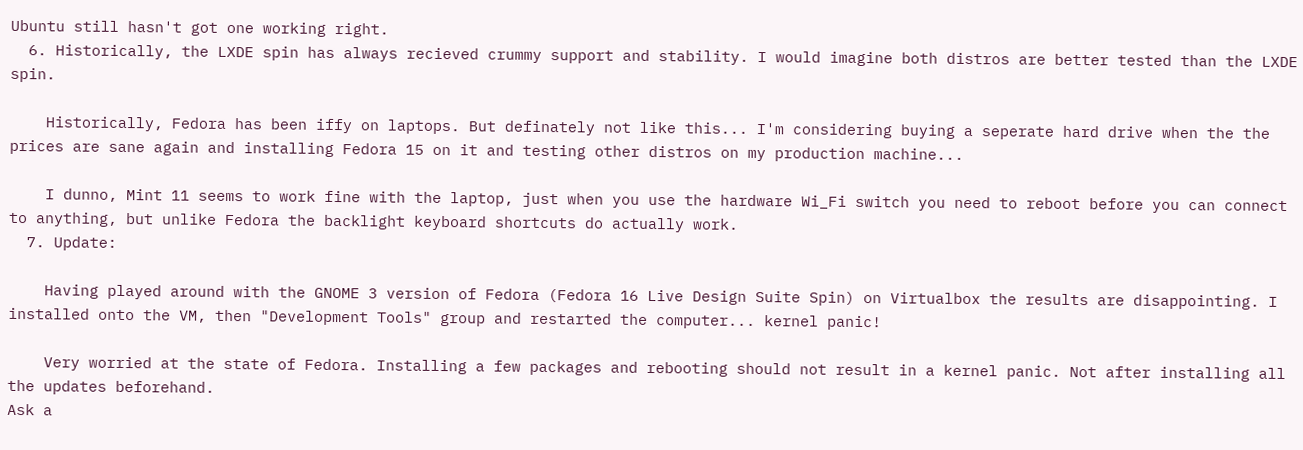Ubuntu still hasn't got one working right.
  6. Historically, the LXDE spin has always recieved crummy support and stability. I would imagine both distros are better tested than the LXDE spin.

    Historically, Fedora has been iffy on laptops. But definately not like this... I'm considering buying a seperate hard drive when the the prices are sane again and installing Fedora 15 on it and testing other distros on my production machine...

    I dunno, Mint 11 seems to work fine with the laptop, just when you use the hardware Wi_Fi switch you need to reboot before you can connect to anything, but unlike Fedora the backlight keyboard shortcuts do actually work.
  7. Update:

    Having played around with the GNOME 3 version of Fedora (Fedora 16 Live Design Suite Spin) on Virtualbox the results are disappointing. I installed onto the VM, then "Development Tools" group and restarted the computer... kernel panic!

    Very worried at the state of Fedora. Installing a few packages and rebooting should not result in a kernel panic. Not after installing all the updates beforehand.
Ask a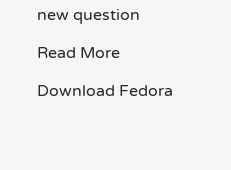new question

Read More

Download Fedora